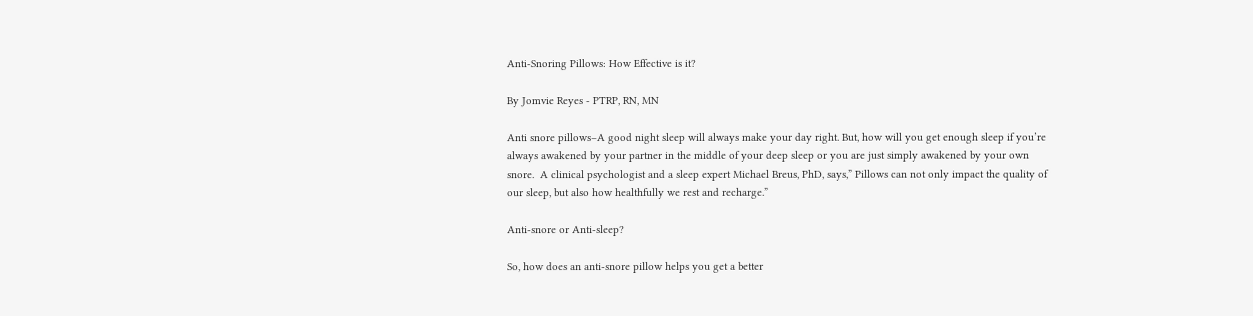Anti-Snoring Pillows: How Effective is it?

By Jomvie Reyes - PTRP, RN, MN

Anti snore pillows–A good night sleep will always make your day right. But, how will you get enough sleep if you’re always awakened by your partner in the middle of your deep sleep or you are just simply awakened by your own snore.  A clinical psychologist and a sleep expert Michael Breus, PhD, says,” Pillows can not only impact the quality of our sleep, but also how healthfully we rest and recharge.”

Anti-snore or Anti-sleep?

So, how does an anti-snore pillow helps you get a better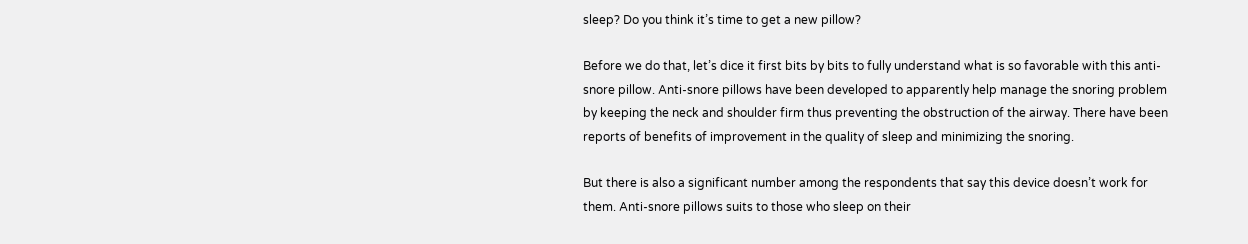sleep? Do you think it’s time to get a new pillow?

Before we do that, let’s dice it first bits by bits to fully understand what is so favorable with this anti-snore pillow. Anti-snore pillows have been developed to apparently help manage the snoring problem by keeping the neck and shoulder firm thus preventing the obstruction of the airway. There have been reports of benefits of improvement in the quality of sleep and minimizing the snoring.

But there is also a significant number among the respondents that say this device doesn’t work for them. Anti-snore pillows suits to those who sleep on their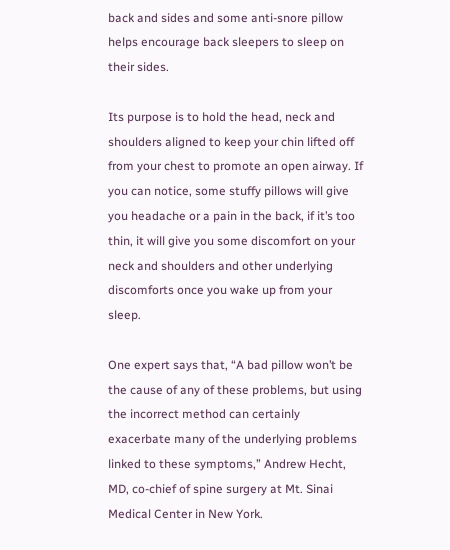back and sides and some anti-snore pillow helps encourage back sleepers to sleep on their sides.

Its purpose is to hold the head, neck and shoulders aligned to keep your chin lifted off from your chest to promote an open airway. If you can notice, some stuffy pillows will give you headache or a pain in the back, if it’s too thin, it will give you some discomfort on your neck and shoulders and other underlying discomforts once you wake up from your sleep.

One expert says that, “A bad pillow won’t be the cause of any of these problems, but using the incorrect method can certainly exacerbate many of the underlying problems linked to these symptoms,” Andrew Hecht, MD, co-chief of spine surgery at Mt. Sinai Medical Center in New York.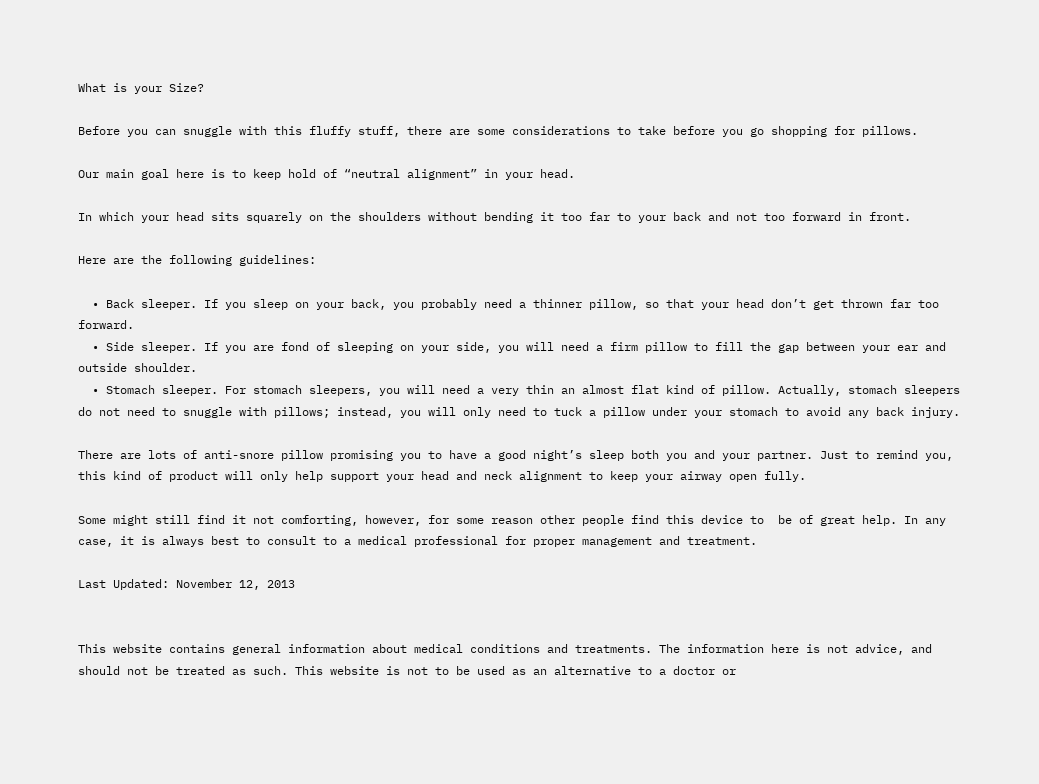What is your Size?

Before you can snuggle with this fluffy stuff, there are some considerations to take before you go shopping for pillows.

Our main goal here is to keep hold of “neutral alignment” in your head.

In which your head sits squarely on the shoulders without bending it too far to your back and not too forward in front.

Here are the following guidelines:

  • Back sleeper. If you sleep on your back, you probably need a thinner pillow, so that your head don’t get thrown far too forward.
  • Side sleeper. If you are fond of sleeping on your side, you will need a firm pillow to fill the gap between your ear and outside shoulder.
  • Stomach sleeper. For stomach sleepers, you will need a very thin an almost flat kind of pillow. Actually, stomach sleepers do not need to snuggle with pillows; instead, you will only need to tuck a pillow under your stomach to avoid any back injury.

There are lots of anti-snore pillow promising you to have a good night’s sleep both you and your partner. Just to remind you, this kind of product will only help support your head and neck alignment to keep your airway open fully.

Some might still find it not comforting, however, for some reason other people find this device to  be of great help. In any case, it is always best to consult to a medical professional for proper management and treatment.

Last Updated: November 12, 2013


This website contains general information about medical conditions and treatments. The information here is not advice, and should not be treated as such. This website is not to be used as an alternative to a doctor or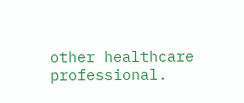other healthcare professional.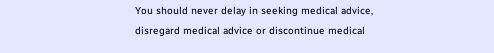You should never delay in seeking medical advice, disregard medical advice or discontinue medical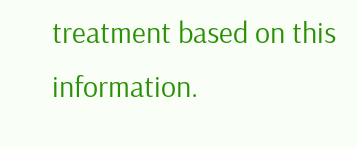treatment based on this information.